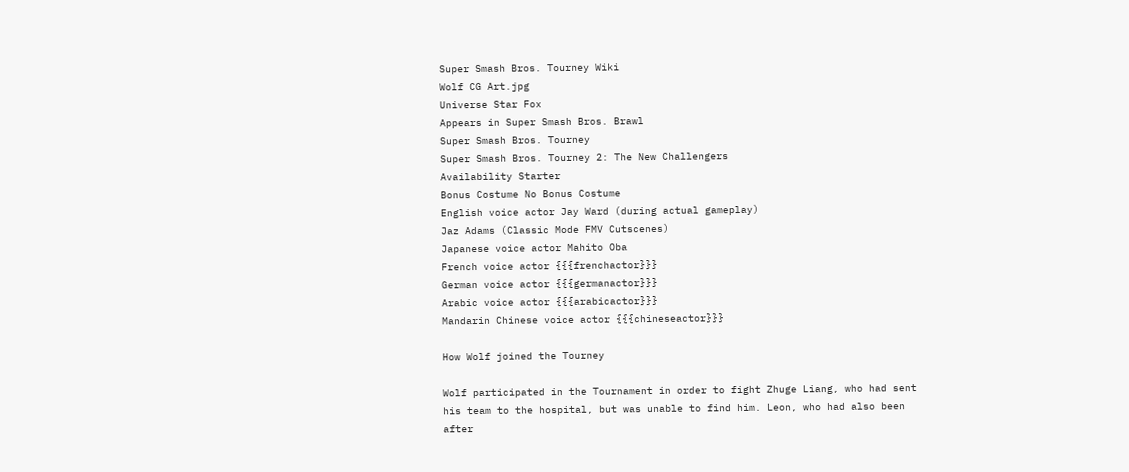Super Smash Bros. Tourney Wiki
Wolf CG Art.jpg
Universe Star Fox
Appears in Super Smash Bros. Brawl
Super Smash Bros. Tourney
Super Smash Bros. Tourney 2: The New Challengers
Availability Starter
Bonus Costume No Bonus Costume
English voice actor Jay Ward (during actual gameplay)
Jaz Adams (Classic Mode FMV Cutscenes)
Japanese voice actor Mahito Oba
French voice actor {{{frenchactor}}}
German voice actor {{{germanactor}}}
Arabic voice actor {{{arabicactor}}}
Mandarin Chinese voice actor {{{chineseactor}}}

How Wolf joined the Tourney

Wolf participated in the Tournament in order to fight Zhuge Liang, who had sent his team to the hospital, but was unable to find him. Leon, who had also been after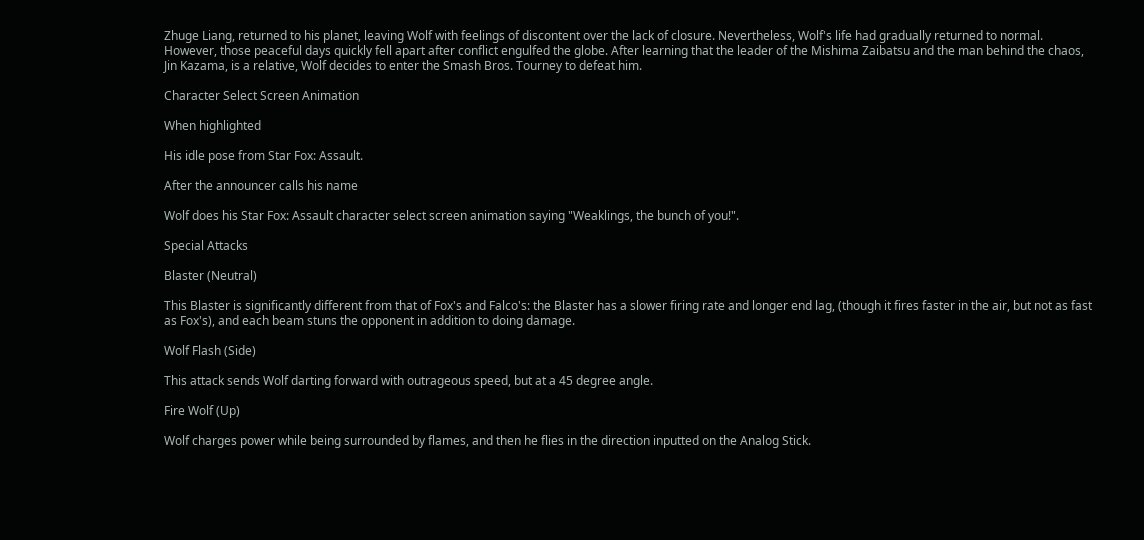Zhuge Liang, returned to his planet, leaving Wolf with feelings of discontent over the lack of closure. Nevertheless, Wolf's life had gradually returned to normal. However, those peaceful days quickly fell apart after conflict engulfed the globe. After learning that the leader of the Mishima Zaibatsu and the man behind the chaos, Jin Kazama, is a relative, Wolf decides to enter the Smash Bros. Tourney to defeat him.

Character Select Screen Animation

When highlighted

His idle pose from Star Fox: Assault.

After the announcer calls his name

Wolf does his Star Fox: Assault character select screen animation saying "Weaklings, the bunch of you!".

Special Attacks

Blaster (Neutral)

This Blaster is significantly different from that of Fox's and Falco's: the Blaster has a slower firing rate and longer end lag, (though it fires faster in the air, but not as fast as Fox's), and each beam stuns the opponent in addition to doing damage.

Wolf Flash (Side)

This attack sends Wolf darting forward with outrageous speed, but at a 45 degree angle.

Fire Wolf (Up)

Wolf charges power while being surrounded by flames, and then he flies in the direction inputted on the Analog Stick.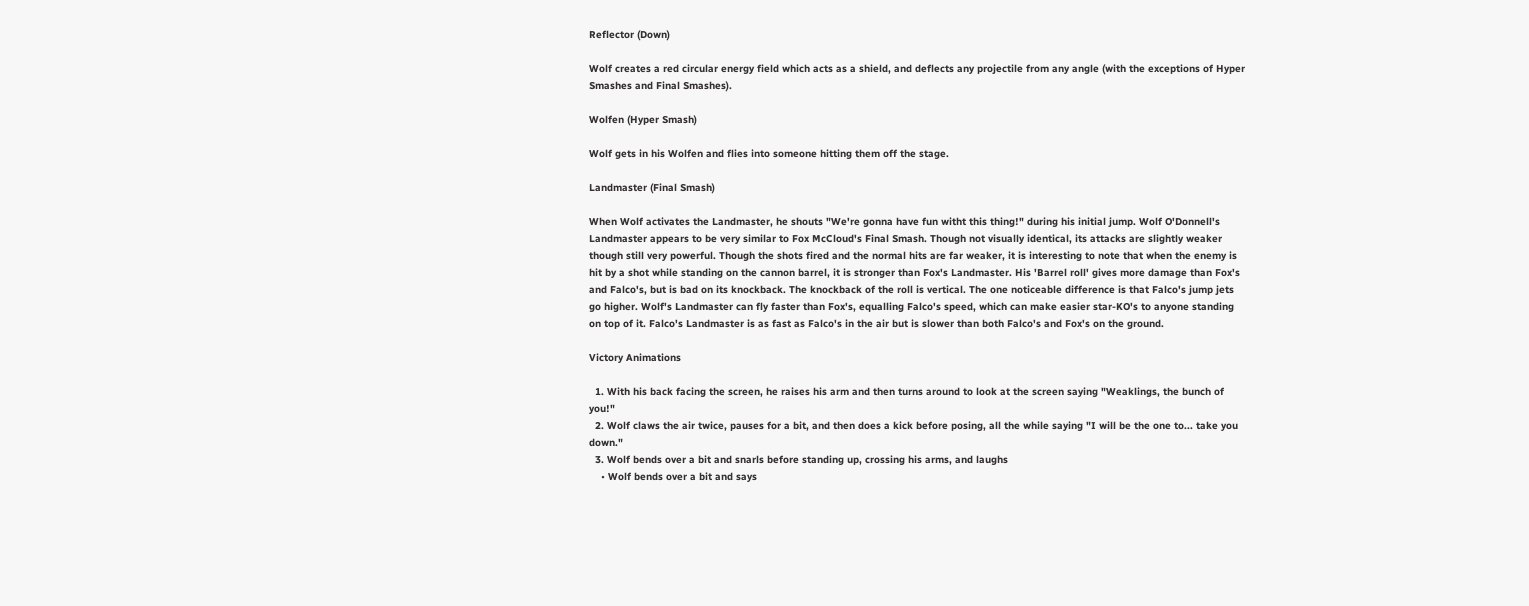Reflector (Down)

Wolf creates a red circular energy field which acts as a shield, and deflects any projectile from any angle (with the exceptions of Hyper Smashes and Final Smashes).

Wolfen (Hyper Smash)

Wolf gets in his Wolfen and flies into someone hitting them off the stage.

Landmaster (Final Smash)

When Wolf activates the Landmaster, he shouts "We're gonna have fun witht this thing!" during his initial jump. Wolf O'Donnell's Landmaster appears to be very similar to Fox McCloud's Final Smash. Though not visually identical, its attacks are slightly weaker though still very powerful. Though the shots fired and the normal hits are far weaker, it is interesting to note that when the enemy is hit by a shot while standing on the cannon barrel, it is stronger than Fox's Landmaster. His 'Barrel roll' gives more damage than Fox's and Falco's, but is bad on its knockback. The knockback of the roll is vertical. The one noticeable difference is that Falco's jump jets go higher. Wolf's Landmaster can fly faster than Fox's, equalling Falco's speed, which can make easier star-KO's to anyone standing on top of it. Falco's Landmaster is as fast as Falco's in the air but is slower than both Falco's and Fox's on the ground.

Victory Animations

  1. With his back facing the screen, he raises his arm and then turns around to look at the screen saying "Weaklings, the bunch of you!"
  2. Wolf claws the air twice, pauses for a bit, and then does a kick before posing, all the while saying "I will be the one to... take you down."
  3. Wolf bends over a bit and snarls before standing up, crossing his arms, and laughs
    • Wolf bends over a bit and says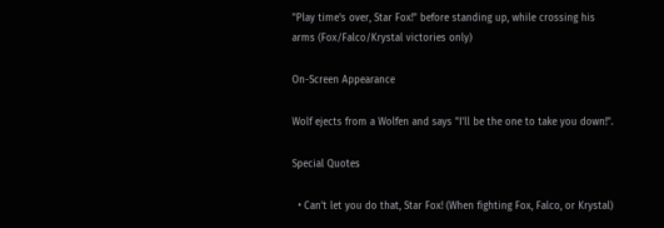"Play time's over, Star Fox!" before standing up, while crossing his arms (Fox/Falco/Krystal victories only)

On-Screen Appearance

Wolf ejects from a Wolfen and says "I'll be the one to take you down!".

Special Quotes

  • Can't let you do that, Star Fox! (When fighting Fox, Falco, or Krystal)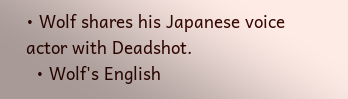• Wolf shares his Japanese voice actor with Deadshot.
  • Wolf's English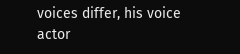voices differ, his voice actor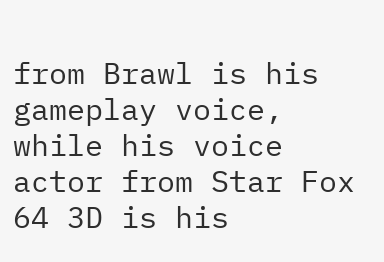from Brawl is his gameplay voice, while his voice actor from Star Fox 64 3D is his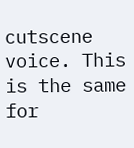cutscene voice. This is the same for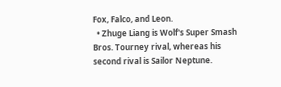Fox, Falco, and Leon.
  • Zhuge Liang is Wolf's Super Smash Bros. Tourney rival, whereas his second rival is Sailor Neptune.